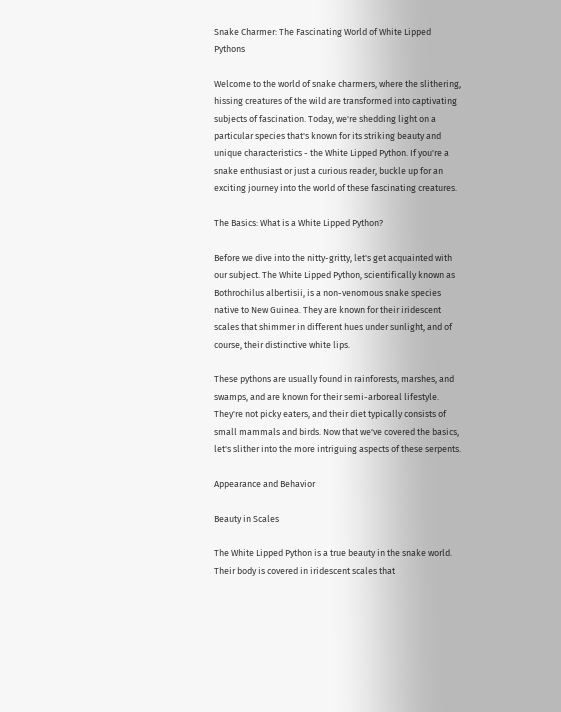Snake Charmer: The Fascinating World of White Lipped Pythons

Welcome to the world of snake charmers, where the slithering, hissing creatures of the wild are transformed into captivating subjects of fascination. Today, we're shedding light on a particular species that's known for its striking beauty and unique characteristics - the White Lipped Python. If you're a snake enthusiast or just a curious reader, buckle up for an exciting journey into the world of these fascinating creatures.

The Basics: What is a White Lipped Python?

Before we dive into the nitty-gritty, let's get acquainted with our subject. The White Lipped Python, scientifically known as Bothrochilus albertisii, is a non-venomous snake species native to New Guinea. They are known for their iridescent scales that shimmer in different hues under sunlight, and of course, their distinctive white lips.

These pythons are usually found in rainforests, marshes, and swamps, and are known for their semi-arboreal lifestyle. They're not picky eaters, and their diet typically consists of small mammals and birds. Now that we've covered the basics, let's slither into the more intriguing aspects of these serpents.

Appearance and Behavior

Beauty in Scales

The White Lipped Python is a true beauty in the snake world. Their body is covered in iridescent scales that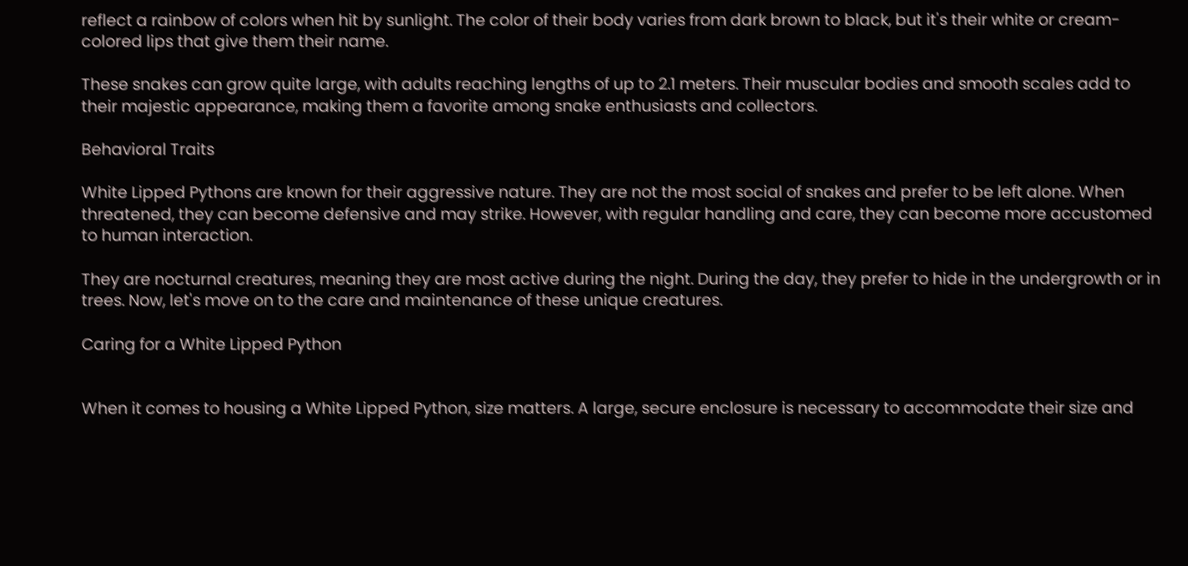reflect a rainbow of colors when hit by sunlight. The color of their body varies from dark brown to black, but it's their white or cream-colored lips that give them their name.

These snakes can grow quite large, with adults reaching lengths of up to 2.1 meters. Their muscular bodies and smooth scales add to their majestic appearance, making them a favorite among snake enthusiasts and collectors.

Behavioral Traits

White Lipped Pythons are known for their aggressive nature. They are not the most social of snakes and prefer to be left alone. When threatened, they can become defensive and may strike. However, with regular handling and care, they can become more accustomed to human interaction.

They are nocturnal creatures, meaning they are most active during the night. During the day, they prefer to hide in the undergrowth or in trees. Now, let's move on to the care and maintenance of these unique creatures.

Caring for a White Lipped Python


When it comes to housing a White Lipped Python, size matters. A large, secure enclosure is necessary to accommodate their size and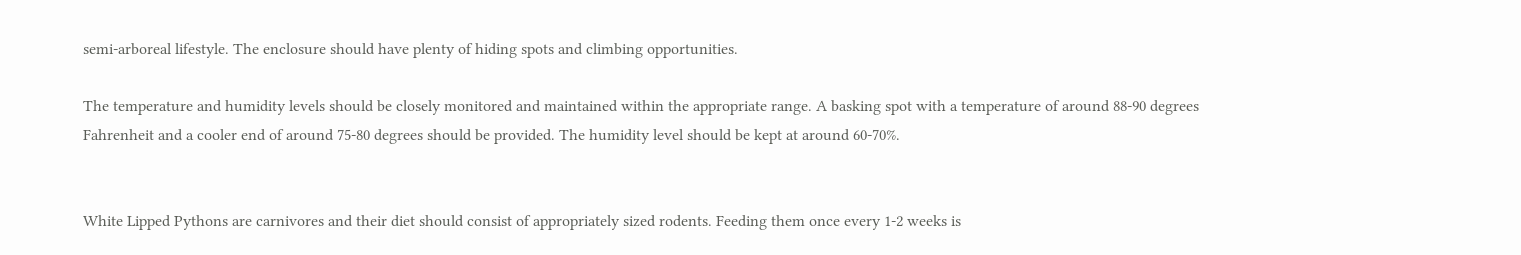semi-arboreal lifestyle. The enclosure should have plenty of hiding spots and climbing opportunities.

The temperature and humidity levels should be closely monitored and maintained within the appropriate range. A basking spot with a temperature of around 88-90 degrees Fahrenheit and a cooler end of around 75-80 degrees should be provided. The humidity level should be kept at around 60-70%.


White Lipped Pythons are carnivores and their diet should consist of appropriately sized rodents. Feeding them once every 1-2 weeks is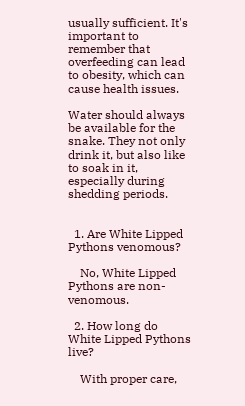usually sufficient. It's important to remember that overfeeding can lead to obesity, which can cause health issues.

Water should always be available for the snake. They not only drink it, but also like to soak in it, especially during shedding periods.


  1. Are White Lipped Pythons venomous?

    No, White Lipped Pythons are non-venomous.

  2. How long do White Lipped Pythons live?

    With proper care,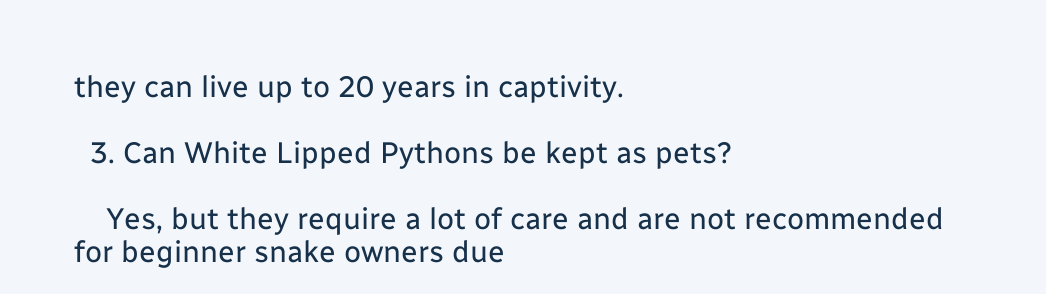they can live up to 20 years in captivity.

  3. Can White Lipped Pythons be kept as pets?

    Yes, but they require a lot of care and are not recommended for beginner snake owners due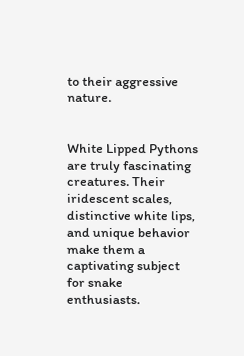to their aggressive nature.


White Lipped Pythons are truly fascinating creatures. Their iridescent scales, distinctive white lips, and unique behavior make them a captivating subject for snake enthusiasts.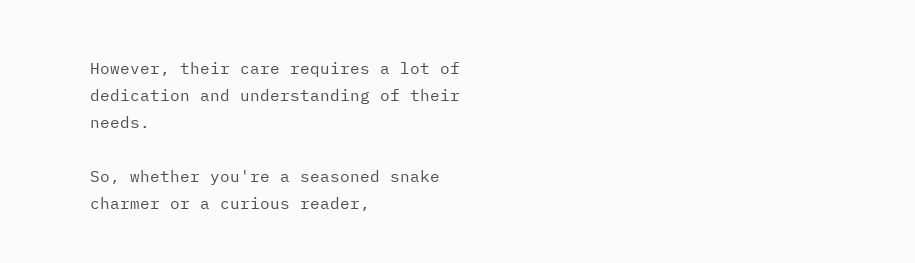However, their care requires a lot of dedication and understanding of their needs.

So, whether you're a seasoned snake charmer or a curious reader,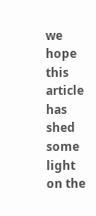we hope this article has shed some light on the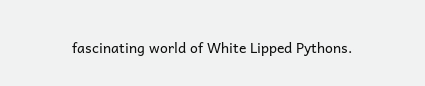fascinating world of White Lipped Pythons.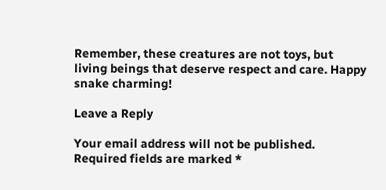Remember, these creatures are not toys, but living beings that deserve respect and care. Happy snake charming!

Leave a Reply

Your email address will not be published. Required fields are marked *